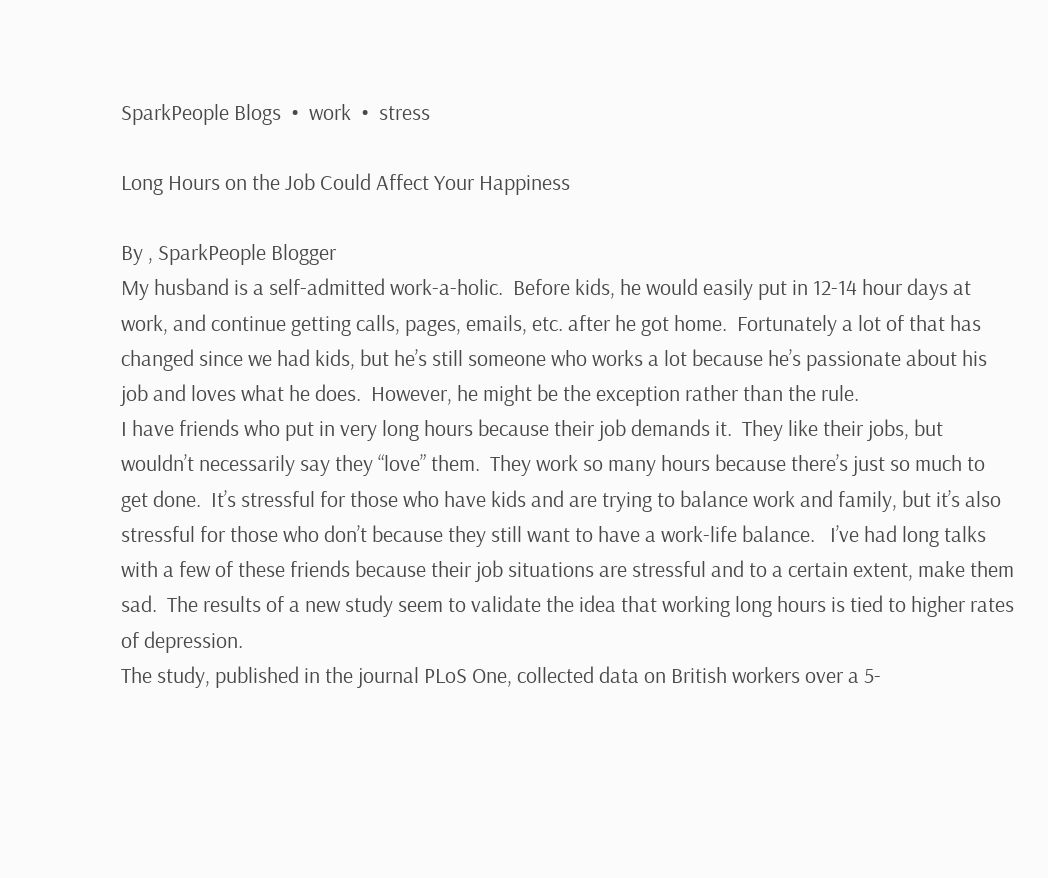SparkPeople Blogs  •  work  •  stress

Long Hours on the Job Could Affect Your Happiness

By , SparkPeople Blogger
My husband is a self-admitted work-a-holic.  Before kids, he would easily put in 12-14 hour days at work, and continue getting calls, pages, emails, etc. after he got home.  Fortunately a lot of that has changed since we had kids, but he’s still someone who works a lot because he’s passionate about his job and loves what he does.  However, he might be the exception rather than the rule.
I have friends who put in very long hours because their job demands it.  They like their jobs, but wouldn’t necessarily say they “love” them.  They work so many hours because there’s just so much to get done.  It’s stressful for those who have kids and are trying to balance work and family, but it’s also stressful for those who don’t because they still want to have a work-life balance.   I’ve had long talks with a few of these friends because their job situations are stressful and to a certain extent, make them sad.  The results of a new study seem to validate the idea that working long hours is tied to higher rates of depression.
The study, published in the journal PLoS One, collected data on British workers over a 5-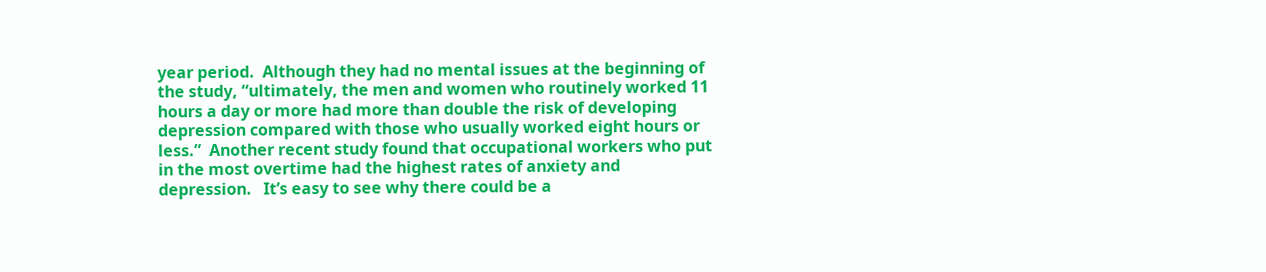year period.  Although they had no mental issues at the beginning of the study, “ultimately, the men and women who routinely worked 11 hours a day or more had more than double the risk of developing depression compared with those who usually worked eight hours or less.”  Another recent study found that occupational workers who put in the most overtime had the highest rates of anxiety and depression.   It’s easy to see why there could be a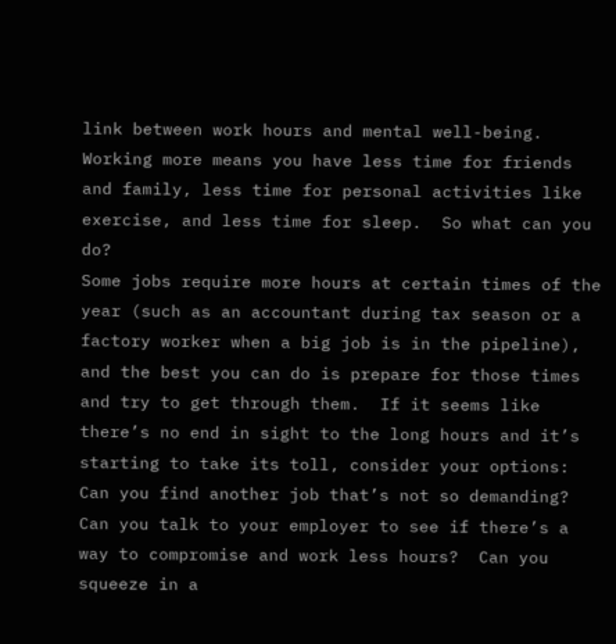link between work hours and mental well-being.  Working more means you have less time for friends and family, less time for personal activities like exercise, and less time for sleep.  So what can you do?
Some jobs require more hours at certain times of the year (such as an accountant during tax season or a factory worker when a big job is in the pipeline), and the best you can do is prepare for those times and try to get through them.  If it seems like there’s no end in sight to the long hours and it’s starting to take its toll, consider your options:  Can you find another job that’s not so demanding?  Can you talk to your employer to see if there’s a way to compromise and work less hours?  Can you squeeze in a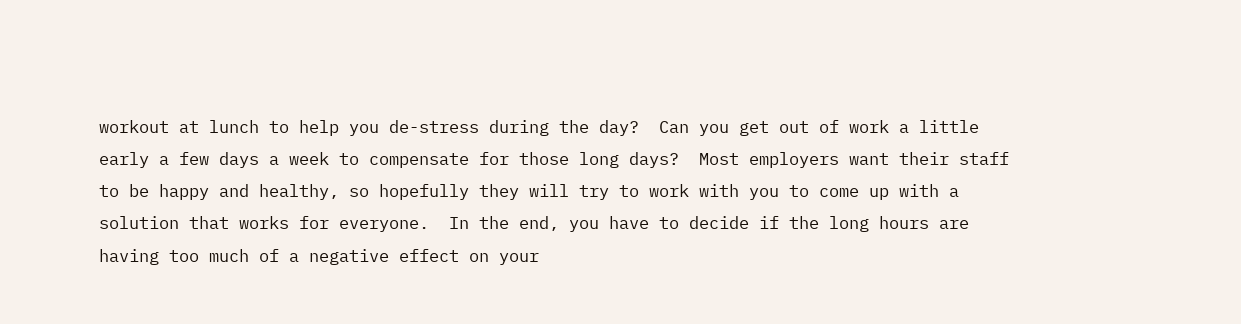workout at lunch to help you de-stress during the day?  Can you get out of work a little early a few days a week to compensate for those long days?  Most employers want their staff to be happy and healthy, so hopefully they will try to work with you to come up with a solution that works for everyone.  In the end, you have to decide if the long hours are having too much of a negative effect on your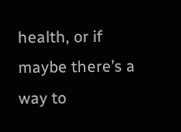health, or if maybe there’s a way to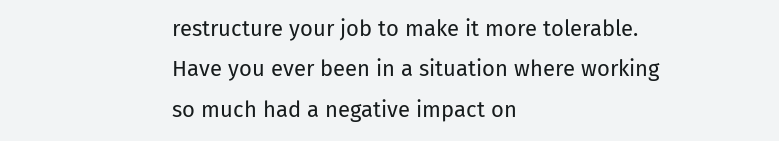restructure your job to make it more tolerable.
Have you ever been in a situation where working so much had a negative impact on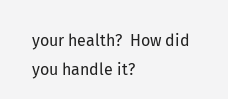your health?  How did you handle it?